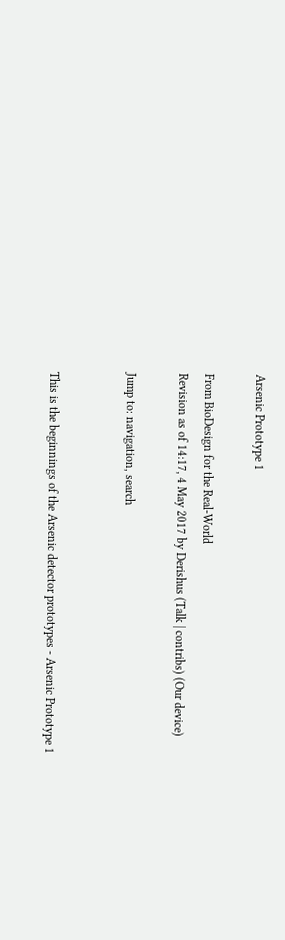Arsenic Prototype 1

From BioDesign for the Real-World
Revision as of 14:17, 4 May 2017 by Derishus (Talk | contribs) (Our device)

Jump to: navigation, search


This is the beginnings of the Arsenic detector prototypes - Arsenic Prototype 1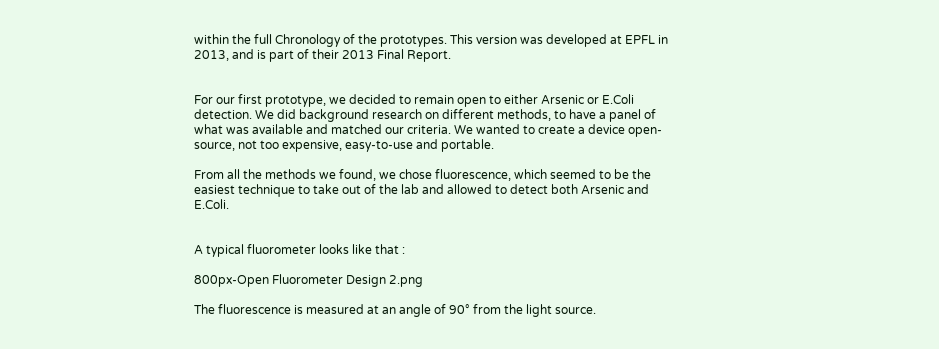within the full Chronology of the prototypes. This version was developed at EPFL in 2013, and is part of their 2013 Final Report.


For our first prototype, we decided to remain open to either Arsenic or E.Coli detection. We did background research on different methods, to have a panel of what was available and matched our criteria. We wanted to create a device open-source, not too expensive, easy-to-use and portable.

From all the methods we found, we chose fluorescence, which seemed to be the easiest technique to take out of the lab and allowed to detect both Arsenic and E.Coli.


A typical fluorometer looks like that :

800px-Open Fluorometer Design 2.png

The fluorescence is measured at an angle of 90° from the light source.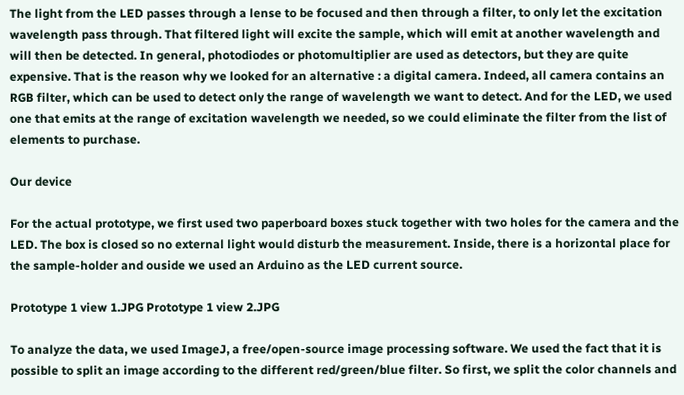The light from the LED passes through a lense to be focused and then through a filter, to only let the excitation wavelength pass through. That filtered light will excite the sample, which will emit at another wavelength and will then be detected. In general, photodiodes or photomultiplier are used as detectors, but they are quite expensive. That is the reason why we looked for an alternative : a digital camera. Indeed, all camera contains an RGB filter, which can be used to detect only the range of wavelength we want to detect. And for the LED, we used one that emits at the range of excitation wavelength we needed, so we could eliminate the filter from the list of elements to purchase.

Our device

For the actual prototype, we first used two paperboard boxes stuck together with two holes for the camera and the LED. The box is closed so no external light would disturb the measurement. Inside, there is a horizontal place for the sample-holder and ouside we used an Arduino as the LED current source.

Prototype 1 view 1.JPG Prototype 1 view 2.JPG

To analyze the data, we used ImageJ, a free/open-source image processing software. We used the fact that it is possible to split an image according to the different red/green/blue filter. So first, we split the color channels and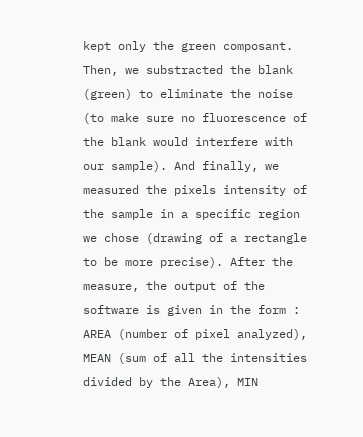kept only the green composant. Then, we substracted the blank (green) to eliminate the noise (to make sure no fluorescence of the blank would interfere with our sample). And finally, we measured the pixels intensity of the sample in a specific region we chose (drawing of a rectangle to be more precise). After the measure, the output of the software is given in the form : AREA (number of pixel analyzed), MEAN (sum of all the intensities divided by the Area), MIN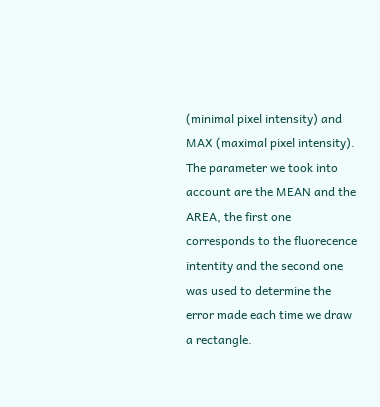(minimal pixel intensity) and MAX (maximal pixel intensity). The parameter we took into account are the MEAN and the AREA, the first one corresponds to the fluorecence intentity and the second one was used to determine the error made each time we draw a rectangle.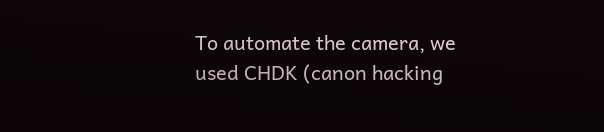To automate the camera, we used CHDK (canon hacking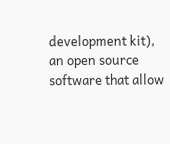development kit), an open source software that allow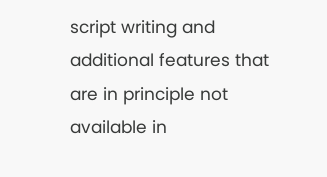script writing and additional features that are in principle not available in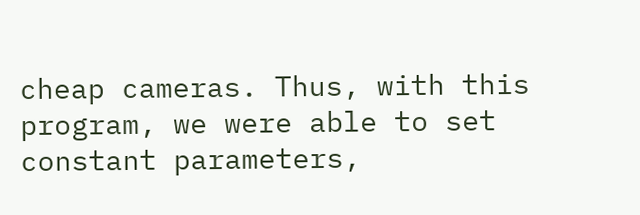cheap cameras. Thus, with this program, we were able to set constant parameters,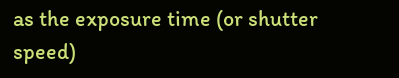as the exposure time (or shutter speed)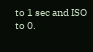to 1 sec and ISO to 0.